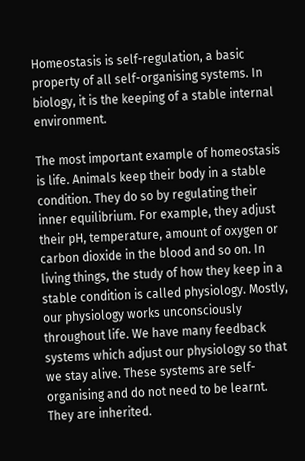Homeostasis is self-regulation, a basic property of all self-organising systems. In biology, it is the keeping of a stable internal environment.

The most important example of homeostasis is life. Animals keep their body in a stable condition. They do so by regulating their inner equilibrium. For example, they adjust their pH, temperature, amount of oxygen or carbon dioxide in the blood and so on. In living things, the study of how they keep in a stable condition is called physiology. Mostly, our physiology works unconsciously throughout life. We have many feedback systems which adjust our physiology so that we stay alive. These systems are self-organising and do not need to be learnt. They are inherited.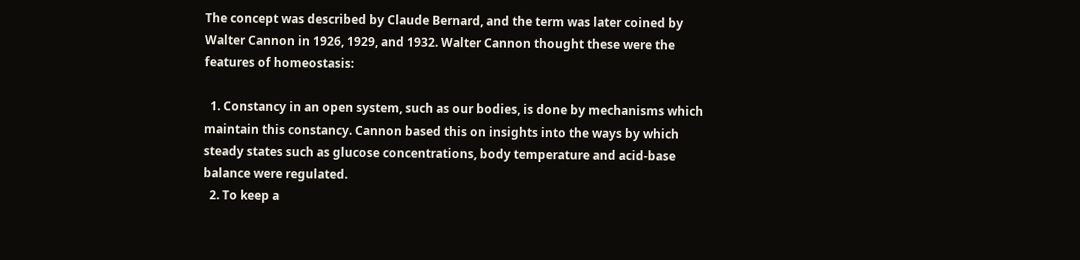The concept was described by Claude Bernard, and the term was later coined by Walter Cannon in 1926, 1929, and 1932. Walter Cannon thought these were the features of homeostasis:

  1. Constancy in an open system, such as our bodies, is done by mechanisms which maintain this constancy. Cannon based this on insights into the ways by which steady states such as glucose concentrations, body temperature and acid-base balance were regulated.
  2. To keep a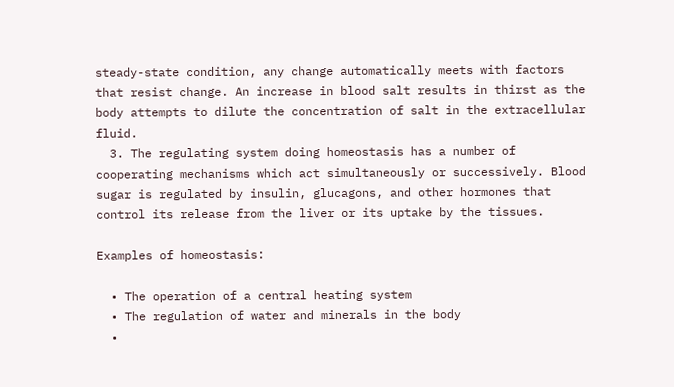steady-state condition, any change automatically meets with factors that resist change. An increase in blood salt results in thirst as the body attempts to dilute the concentration of salt in the extracellular fluid.
  3. The regulating system doing homeostasis has a number of cooperating mechanisms which act simultaneously or successively. Blood sugar is regulated by insulin, glucagons, and other hormones that control its release from the liver or its uptake by the tissues.

Examples of homeostasis:

  • The operation of a central heating system
  • The regulation of water and minerals in the body
  •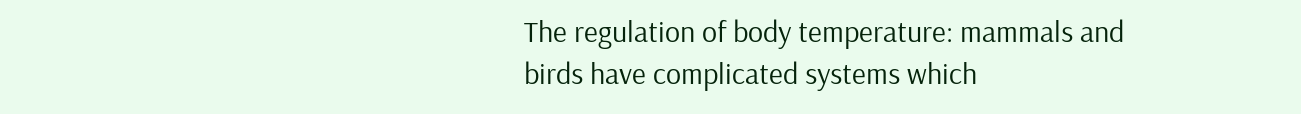The regulation of body temperature: mammals and birds have complicated systems which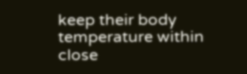keep their body temperature within close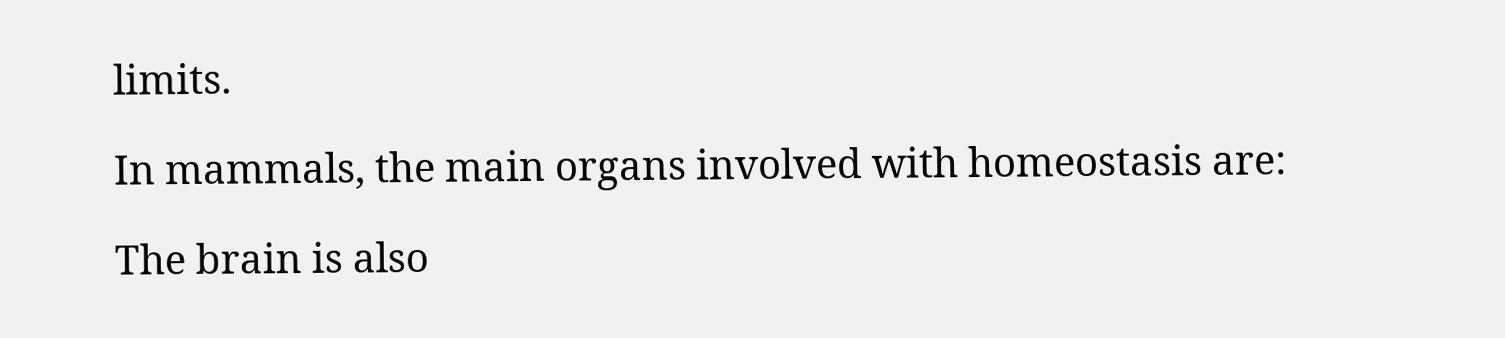limits.

In mammals, the main organs involved with homeostasis are:

The brain is also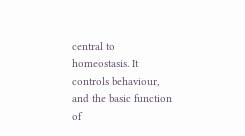central to homeostasis. It controls behaviour, and the basic function of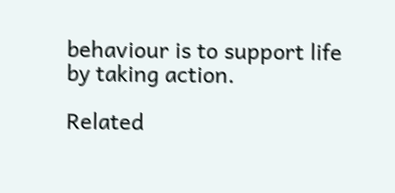behaviour is to support life by taking action.

Related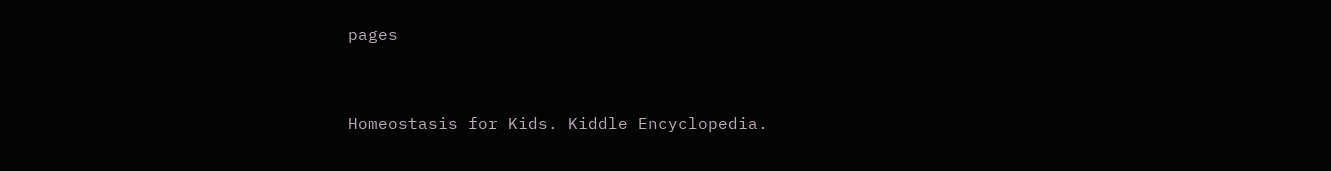pages



Homeostasis for Kids. Kiddle Encyclopedia.